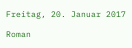Freitag, 20. Januar 2017

Roman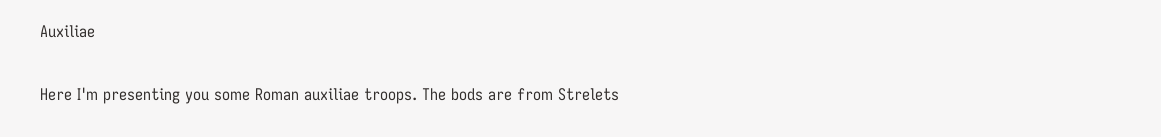Auxiliae

Here I'm presenting you some Roman auxiliae troops. The bods are from Strelets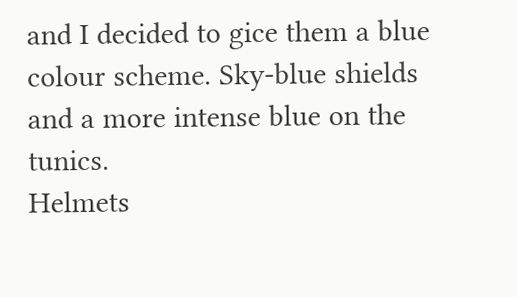and I decided to gice them a blue colour scheme. Sky-blue shields and a more intense blue on the tunics.
Helmets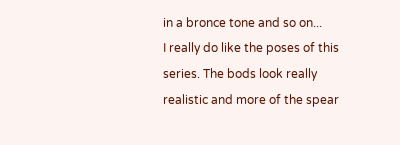in a bronce tone and so on...
I really do like the poses of this series. The bods look really realistic and more of the spear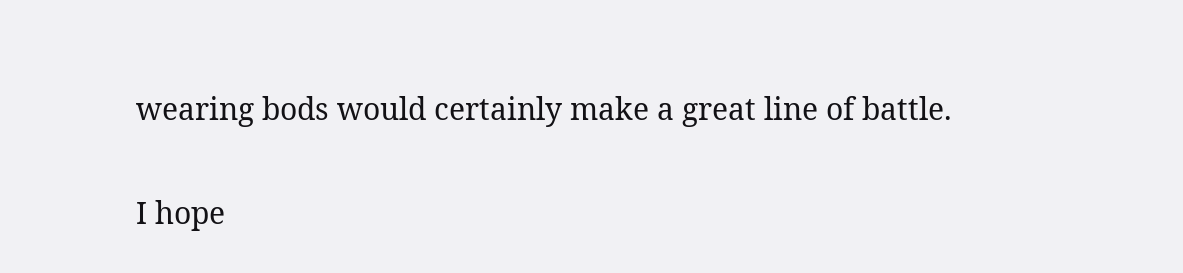wearing bods would certainly make a great line of battle.

I hope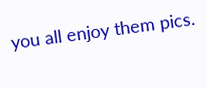you all enjoy them pics.